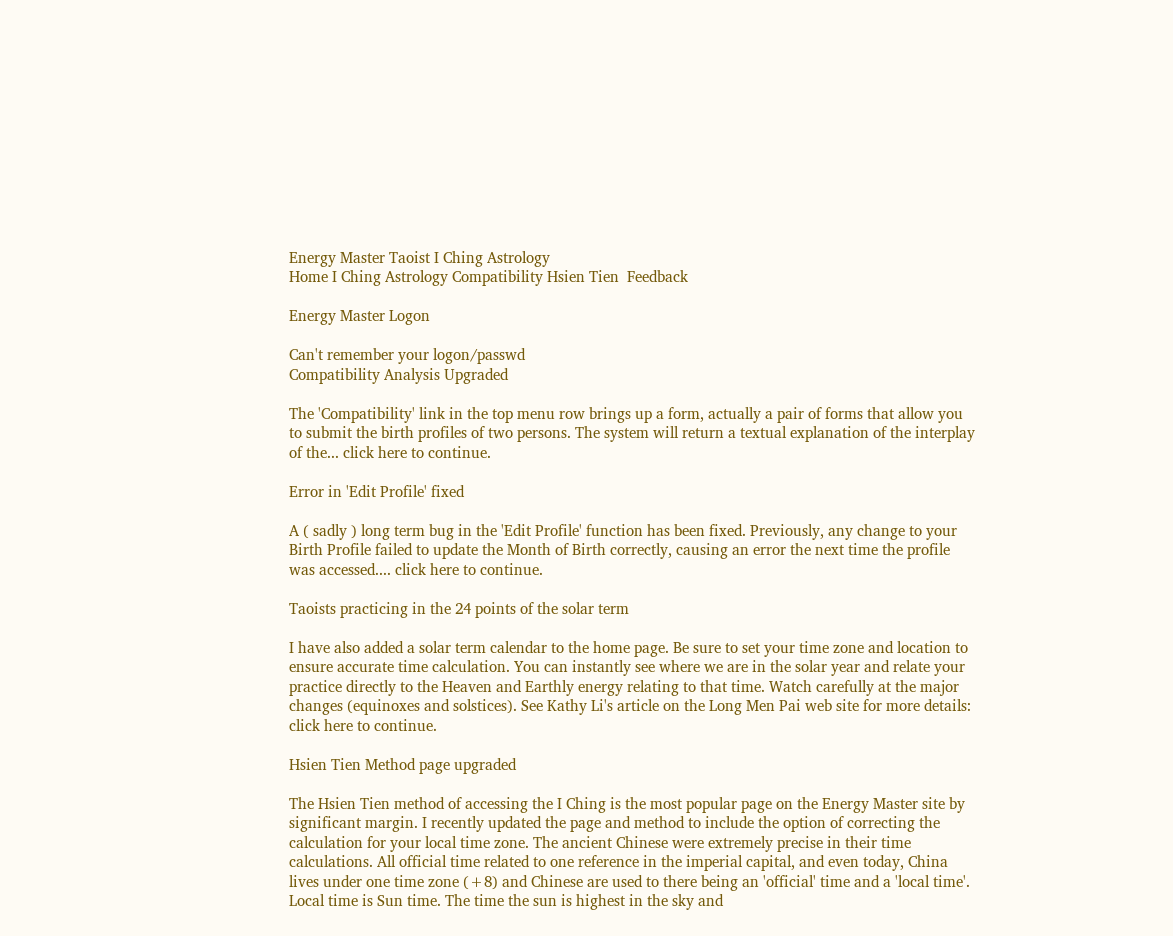Energy Master Taoist I Ching Astrology
Home I Ching Astrology Compatibility Hsien Tien  Feedback

Energy Master Logon

Can't remember your logon/passwd
Compatibility Analysis Upgraded

The 'Compatibility' link in the top menu row brings up a form, actually a pair of forms that allow you to submit the birth profiles of two persons. The system will return a textual explanation of the interplay of the... click here to continue.

Error in 'Edit Profile' fixed

A ( sadly ) long term bug in the 'Edit Profile' function has been fixed. Previously, any change to your Birth Profile failed to update the Month of Birth correctly, causing an error the next time the profile was accessed.... click here to continue.

Taoists practicing in the 24 points of the solar term

I have also added a solar term calendar to the home page. Be sure to set your time zone and location to ensure accurate time calculation. You can instantly see where we are in the solar year and relate your practice directly to the Heaven and Earthly energy relating to that time. Watch carefully at the major changes (equinoxes and solstices). See Kathy Li's article on the Long Men Pai web site for more details: click here to continue.

Hsien Tien Method page upgraded

The Hsien Tien method of accessing the I Ching is the most popular page on the Energy Master site by significant margin. I recently updated the page and method to include the option of correcting the calculation for your local time zone. The ancient Chinese were extremely precise in their time calculations. All official time related to one reference in the imperial capital, and even today, China lives under one time zone (+8) and Chinese are used to there being an 'official' time and a 'local time'. Local time is Sun time. The time the sun is highest in the sky and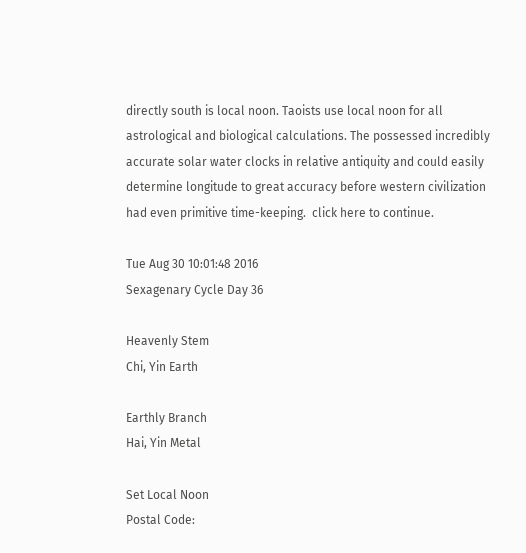directly south is local noon. Taoists use local noon for all astrological and biological calculations. The possessed incredibly accurate solar water clocks in relative antiquity and could easily determine longitude to great accuracy before western civilization had even primitive time-keeping.  click here to continue.

Tue Aug 30 10:01:48 2016
Sexagenary Cycle Day 36

Heavenly Stem
Chi, Yin Earth

Earthly Branch
Hai, Yin Metal

Set Local Noon
Postal Code: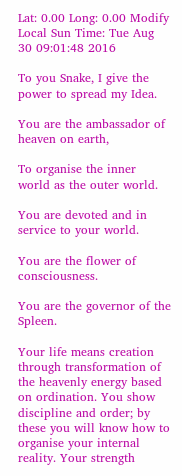Lat: 0.00 Long: 0.00 Modify
Local Sun Time: Tue Aug 30 09:01:48 2016

To you Snake, I give the power to spread my Idea.

You are the ambassador of heaven on earth,

To organise the inner world as the outer world.

You are devoted and in service to your world.

You are the flower of consciousness.

You are the governor of the Spleen.

Your life means creation through transformation of the heavenly energy based on ordination. You show discipline and order; by these you will know how to organise your internal reality. Your strength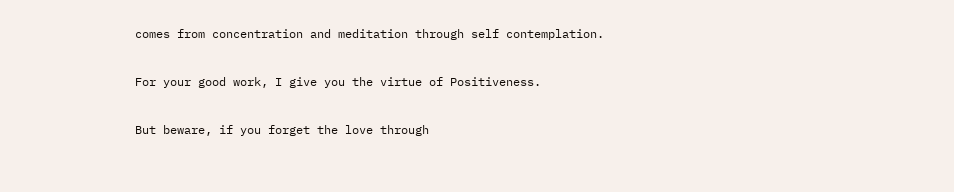comes from concentration and meditation through self contemplation.

For your good work, I give you the virtue of Positiveness.

But beware, if you forget the love through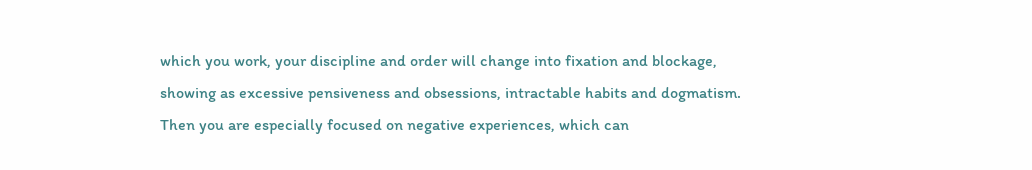which you work, your discipline and order will change into fixation and blockage, showing as excessive pensiveness and obsessions, intractable habits and dogmatism. Then you are especially focused on negative experiences, which can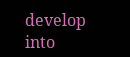develop into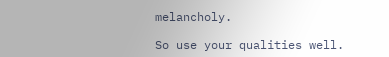melancholy.

So use your qualities well.